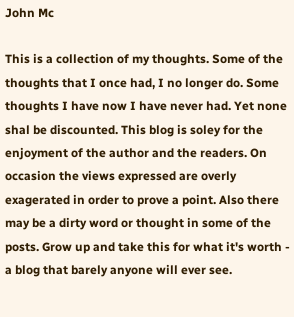John Mc

This is a collection of my thoughts. Some of the thoughts that I once had, I no longer do. Some thoughts I have now I have never had. Yet none shal be discounted. This blog is soley for the enjoyment of the author and the readers. On occasion the views expressed are overly exagerated in order to prove a point. Also there may be a dirty word or thought in some of the posts. Grow up and take this for what it's worth - a blog that barely anyone will ever see.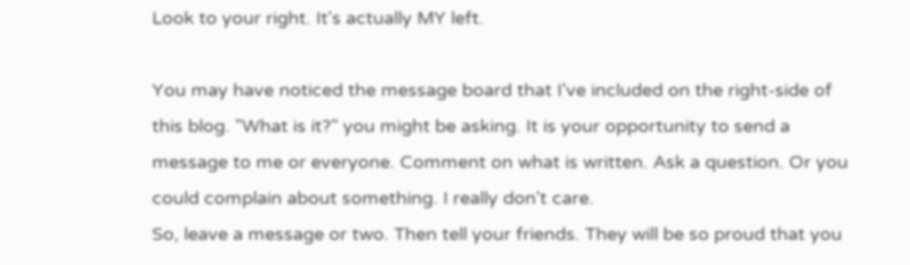Look to your right. It's actually MY left.

You may have noticed the message board that I've included on the right-side of this blog. "What is it?" you might be asking. It is your opportunity to send a message to me or everyone. Comment on what is written. Ask a question. Or you could complain about something. I really don't care.
So, leave a message or two. Then tell your friends. They will be so proud that you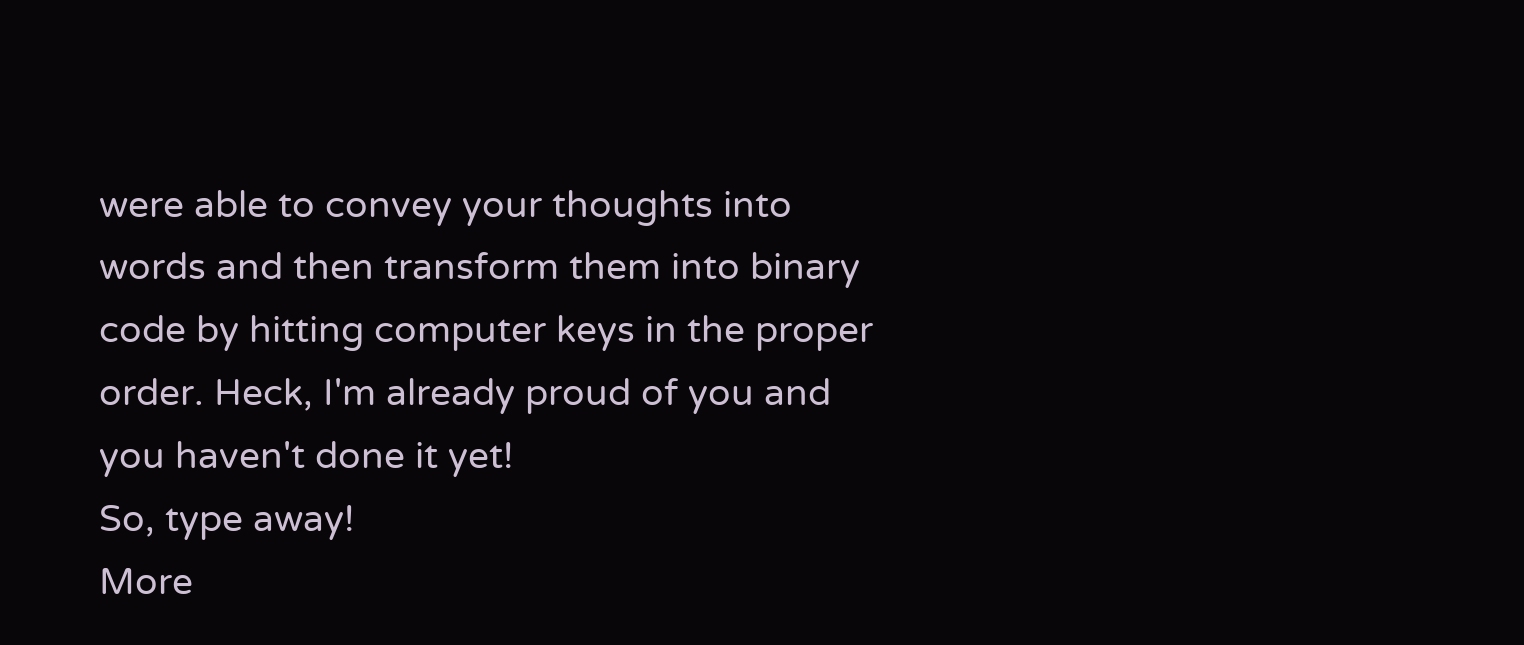were able to convey your thoughts into words and then transform them into binary code by hitting computer keys in the proper order. Heck, I'm already proud of you and you haven't done it yet!
So, type away!
More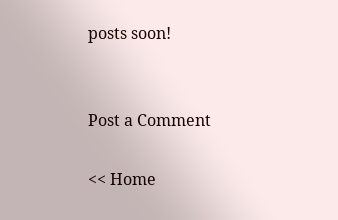posts soon!


Post a Comment

<< Home